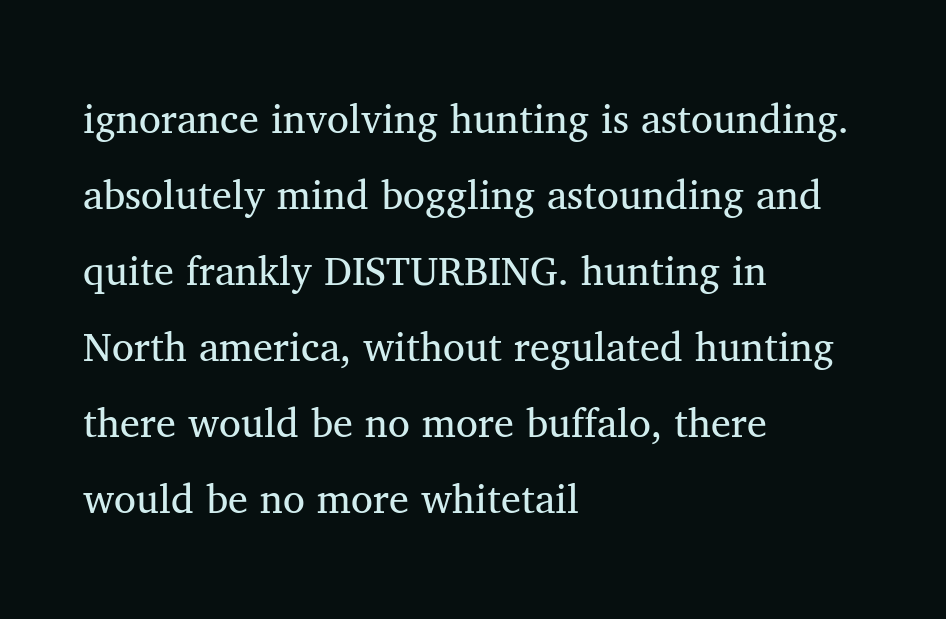ignorance involving hunting is astounding. absolutely mind boggling astounding and quite frankly DISTURBING. hunting in North america, without regulated hunting there would be no more buffalo, there would be no more whitetail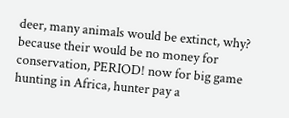deer, many animals would be extinct, why? because their would be no money for conservation, PERIOD! now for big game hunting in Africa, hunter pay a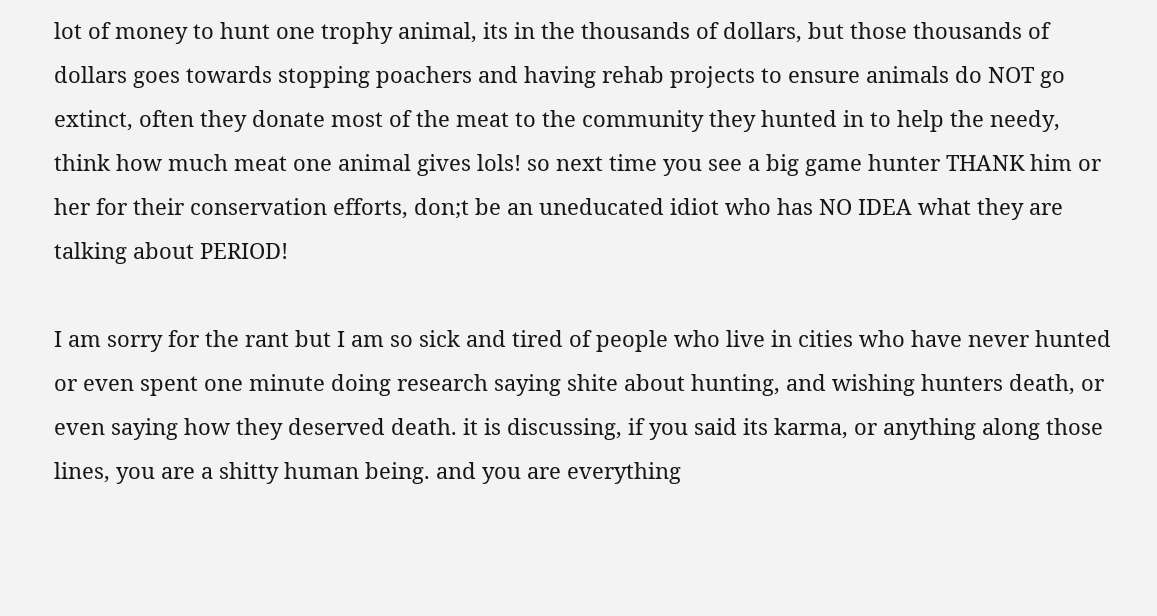lot of money to hunt one trophy animal, its in the thousands of dollars, but those thousands of dollars goes towards stopping poachers and having rehab projects to ensure animals do NOT go extinct, often they donate most of the meat to the community they hunted in to help the needy, think how much meat one animal gives lols! so next time you see a big game hunter THANK him or her for their conservation efforts, don;t be an uneducated idiot who has NO IDEA what they are talking about PERIOD!

I am sorry for the rant but I am so sick and tired of people who live in cities who have never hunted or even spent one minute doing research saying shite about hunting, and wishing hunters death, or even saying how they deserved death. it is discussing, if you said its karma, or anything along those lines, you are a shitty human being. and you are everything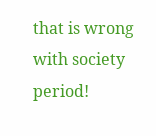that is wrong with society period!